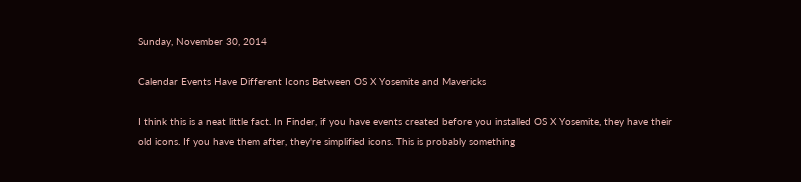Sunday, November 30, 2014

Calendar Events Have Different Icons Between OS X Yosemite and Mavericks

I think this is a neat little fact. In Finder, if you have events created before you installed OS X Yosemite, they have their old icons. If you have them after, they're simplified icons. This is probably something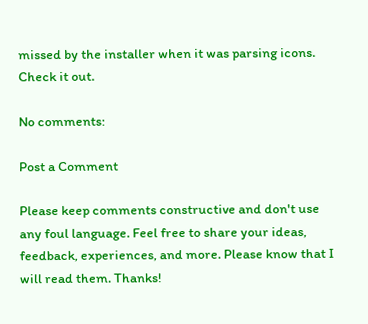missed by the installer when it was parsing icons. Check it out.

No comments:

Post a Comment

Please keep comments constructive and don't use any foul language. Feel free to share your ideas, feedback, experiences, and more. Please know that I will read them. Thanks!